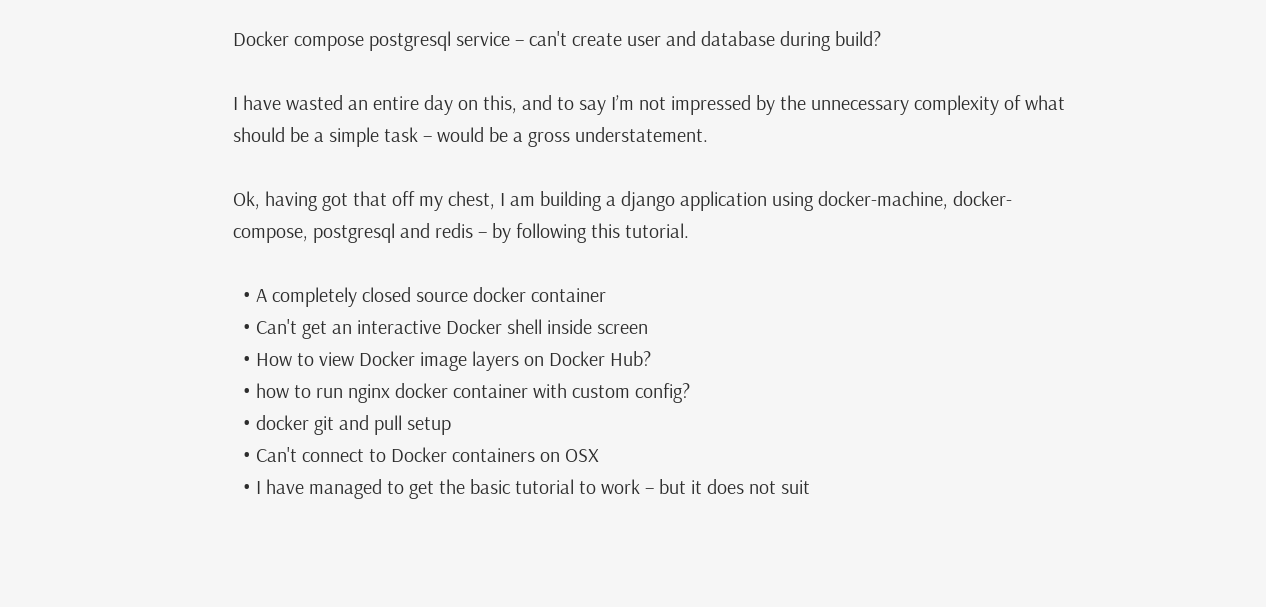Docker compose postgresql service – can't create user and database during build?

I have wasted an entire day on this, and to say I’m not impressed by the unnecessary complexity of what should be a simple task – would be a gross understatement.

Ok, having got that off my chest, I am building a django application using docker-machine, docker-compose, postgresql and redis – by following this tutorial.

  • A completely closed source docker container
  • Can't get an interactive Docker shell inside screen
  • How to view Docker image layers on Docker Hub?
  • how to run nginx docker container with custom config?
  • docker git and pull setup
  • Can't connect to Docker containers on OSX
  • I have managed to get the basic tutorial to work – but it does not suit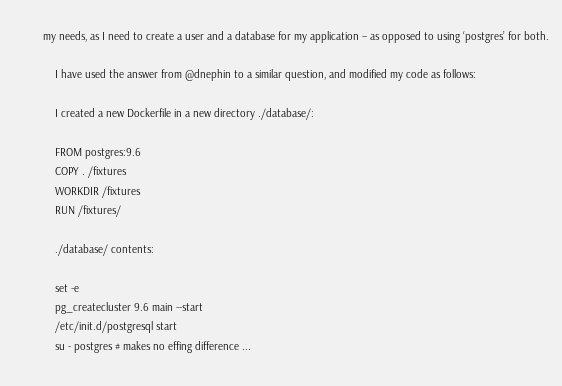my needs, as I need to create a user and a database for my application – as opposed to using ‘postgres’ for both.

    I have used the answer from @dnephin to a similar question, and modified my code as follows:

    I created a new Dockerfile in a new directory ./database/:

    FROM postgres:9.6
    COPY . /fixtures
    WORKDIR /fixtures
    RUN /fixtures/

    ./database/ contents:

    set -e
    pg_createcluster 9.6 main --start
    /etc/init.d/postgresql start
    su - postgres # makes no effing difference ...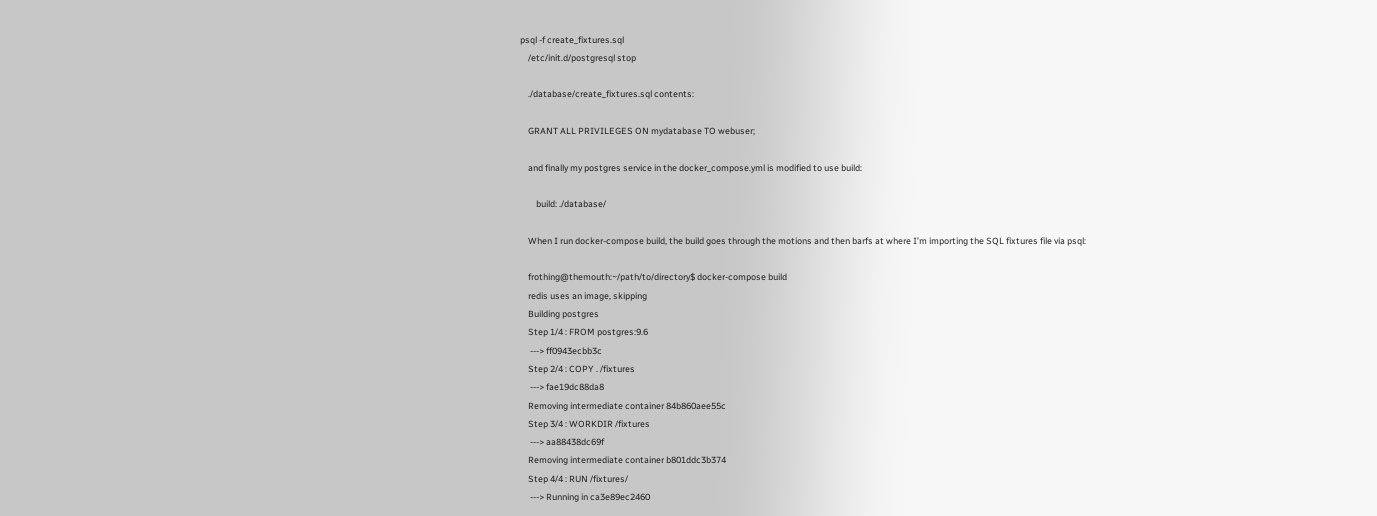psql -f create_fixtures.sql
    /etc/init.d/postgresql stop

    ./database/create_fixtures.sql contents:

    GRANT ALL PRIVILEGES ON mydatabase TO webuser;

    and finally my postgres service in the docker_compose.yml is modified to use build:

        build: ./database/

    When I run docker-compose build, the build goes through the motions and then barfs at where I’m importing the SQL fixtures file via psql:

    frothing@themouth:~/path/to/directory$ docker-compose build
    redis uses an image, skipping
    Building postgres
    Step 1/4 : FROM postgres:9.6
     ---> ff0943ecbb3c
    Step 2/4 : COPY . /fixtures
     ---> fae19dc88da8
    Removing intermediate container 84b860aee55c
    Step 3/4 : WORKDIR /fixtures
     ---> aa88438dc69f
    Removing intermediate container b801ddc3b374
    Step 4/4 : RUN /fixtures/
     ---> Running in ca3e89ec2460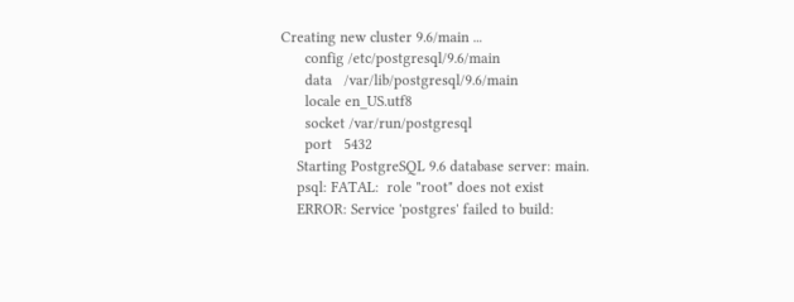Creating new cluster 9.6/main ...
      config /etc/postgresql/9.6/main
      data   /var/lib/postgresql/9.6/main
      locale en_US.utf8
      socket /var/run/postgresql
      port   5432
    Starting PostgreSQL 9.6 database server: main.
    psql: FATAL:  role "root" does not exist
    ERROR: Service 'postgres' failed to build: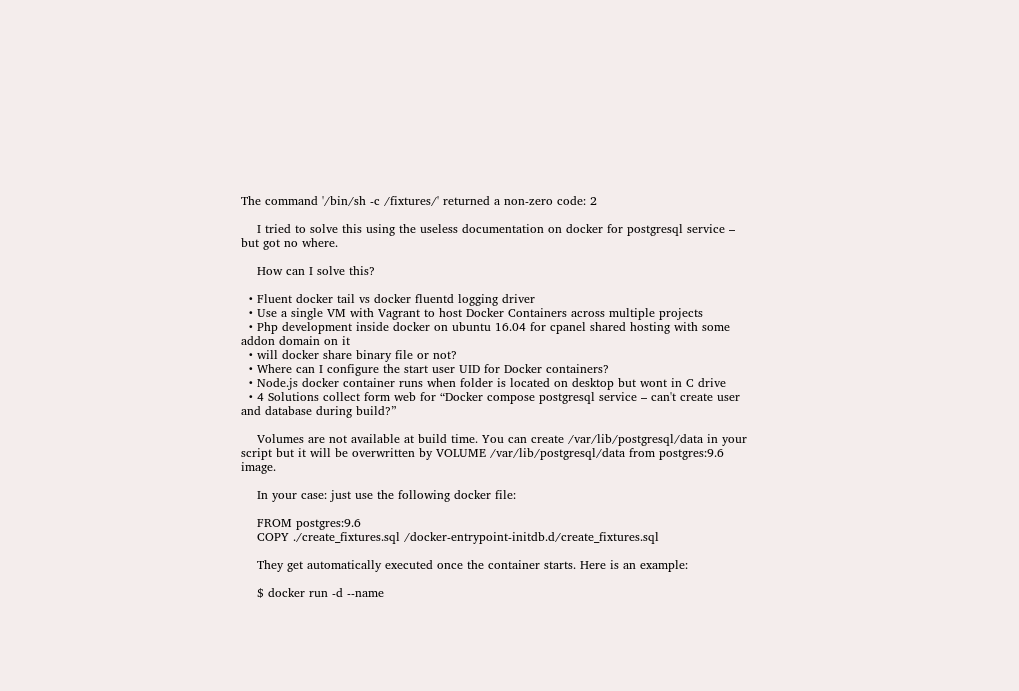The command '/bin/sh -c /fixtures/' returned a non-zero code: 2

    I tried to solve this using the useless documentation on docker for postgresql service – but got no where.

    How can I solve this?

  • Fluent docker tail vs docker fluentd logging driver
  • Use a single VM with Vagrant to host Docker Containers across multiple projects
  • Php development inside docker on ubuntu 16.04 for cpanel shared hosting with some addon domain on it
  • will docker share binary file or not?
  • Where can I configure the start user UID for Docker containers?
  • Node.js docker container runs when folder is located on desktop but wont in C drive
  • 4 Solutions collect form web for “Docker compose postgresql service – can't create user and database during build?”

    Volumes are not available at build time. You can create /var/lib/postgresql/data in your script but it will be overwritten by VOLUME /var/lib/postgresql/data from postgres:9.6 image.

    In your case: just use the following docker file:

    FROM postgres:9.6
    COPY ./create_fixtures.sql /docker-entrypoint-initdb.d/create_fixtures.sql

    They get automatically executed once the container starts. Here is an example:

    $ docker run -d --name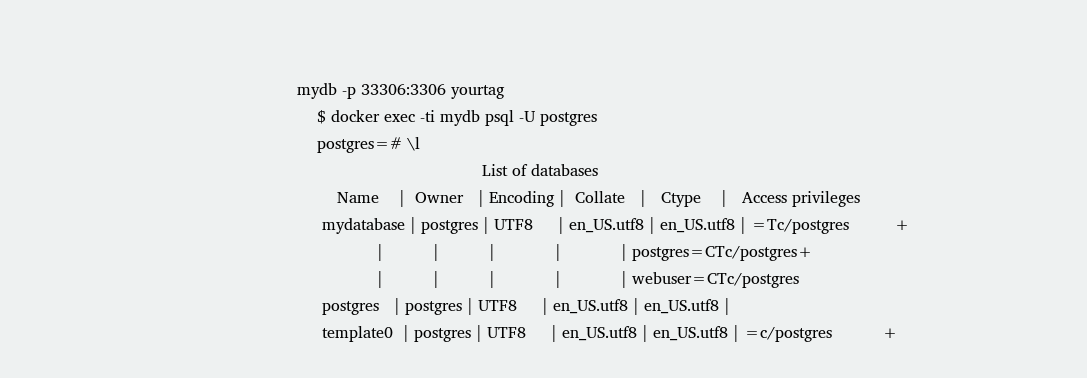mydb -p 33306:3306 yourtag
    $ docker exec -ti mydb psql -U postgres
    postgres=# \l
                                     List of databases
        Name    |  Owner   | Encoding |  Collate   |   Ctype    |   Access privileges
     mydatabase | postgres | UTF8     | en_US.utf8 | en_US.utf8 | =Tc/postgres         +
                |          |          |            |            | postgres=CTc/postgres+
                |          |          |            |            | webuser=CTc/postgres
     postgres   | postgres | UTF8     | en_US.utf8 | en_US.utf8 |
     template0  | postgres | UTF8     | en_US.utf8 | en_US.utf8 | =c/postgres          +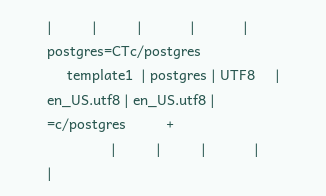|          |          |            |            | postgres=CTc/postgres
     template1  | postgres | UTF8     | en_US.utf8 | en_US.utf8 | =c/postgres          +
                |          |          |            |            |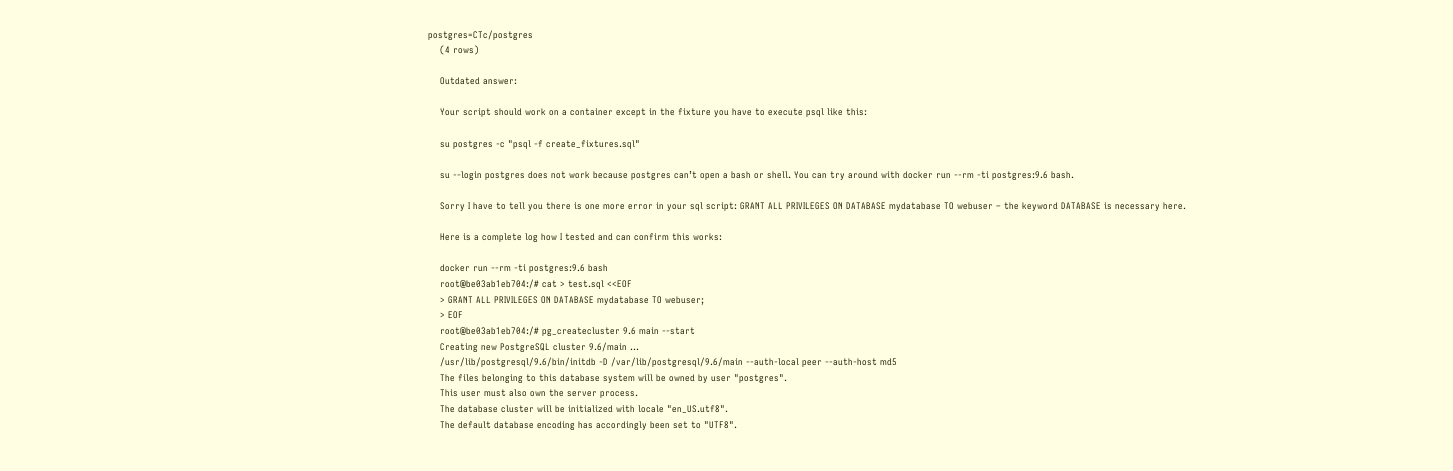postgres=CTc/postgres
    (4 rows)

    Outdated answer:

    Your script should work on a container except in the fixture you have to execute psql like this:

    su postgres -c "psql -f create_fixtures.sql"

    su --login postgres does not work because postgres can’t open a bash or shell. You can try around with docker run --rm -ti postgres:9.6 bash.

    Sorry I have to tell you there is one more error in your sql script: GRANT ALL PRIVILEGES ON DATABASE mydatabase TO webuser – the keyword DATABASE is necessary here.

    Here is a complete log how I tested and can confirm this works:

    docker run --rm -ti postgres:9.6 bash
    root@be03ab1eb704:/# cat > test.sql <<EOF
    > GRANT ALL PRIVILEGES ON DATABASE mydatabase TO webuser;
    > EOF
    root@be03ab1eb704:/# pg_createcluster 9.6 main --start
    Creating new PostgreSQL cluster 9.6/main ...
    /usr/lib/postgresql/9.6/bin/initdb -D /var/lib/postgresql/9.6/main --auth-local peer --auth-host md5
    The files belonging to this database system will be owned by user "postgres".
    This user must also own the server process.
    The database cluster will be initialized with locale "en_US.utf8".
    The default database encoding has accordingly been set to "UTF8".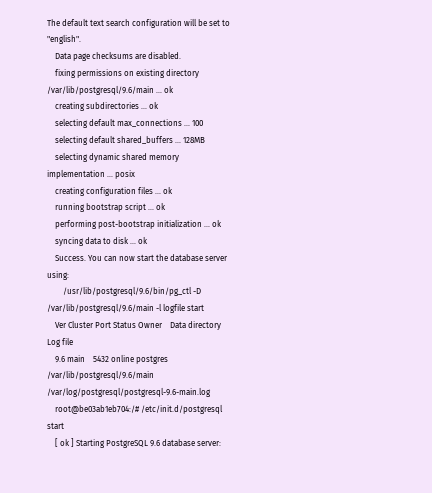The default text search configuration will be set to "english".
    Data page checksums are disabled.
    fixing permissions on existing directory /var/lib/postgresql/9.6/main ... ok
    creating subdirectories ... ok
    selecting default max_connections ... 100
    selecting default shared_buffers ... 128MB
    selecting dynamic shared memory implementation ... posix
    creating configuration files ... ok
    running bootstrap script ... ok
    performing post-bootstrap initialization ... ok
    syncing data to disk ... ok
    Success. You can now start the database server using:
        /usr/lib/postgresql/9.6/bin/pg_ctl -D /var/lib/postgresql/9.6/main -l logfile start
    Ver Cluster Port Status Owner    Data directory               Log file
    9.6 main    5432 online postgres /var/lib/postgresql/9.6/main /var/log/postgresql/postgresql-9.6-main.log
    root@be03ab1eb704:/# /etc/init.d/postgresql start
    [ ok ] Starting PostgreSQL 9.6 database server: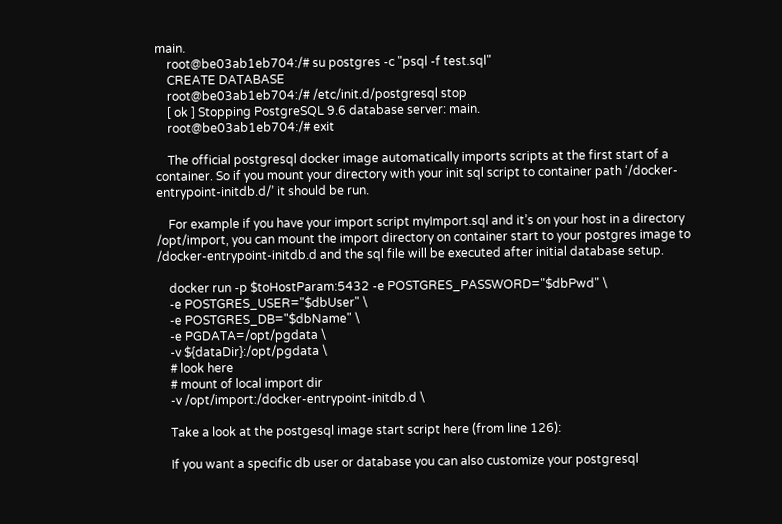main.
    root@be03ab1eb704:/# su postgres -c "psql -f test.sql"
    CREATE DATABASE
    root@be03ab1eb704:/# /etc/init.d/postgresql stop
    [ ok ] Stopping PostgreSQL 9.6 database server: main.
    root@be03ab1eb704:/# exit

    The official postgresql docker image automatically imports scripts at the first start of a container. So if you mount your directory with your init sql script to container path ‘/docker-entrypoint-initdb.d/’ it should be run.

    For example if you have your import script myImport.sql and it’s on your host in a directory /opt/import, you can mount the import directory on container start to your postgres image to /docker-entrypoint-initdb.d and the sql file will be executed after initial database setup.

    docker run -p $toHostParam:5432 -e POSTGRES_PASSWORD="$dbPwd" \
    -e POSTGRES_USER="$dbUser" \
    -e POSTGRES_DB="$dbName" \
    -e PGDATA=/opt/pgdata \
    -v ${dataDir}:/opt/pgdata \
    # look here
    # mount of local import dir
    -v /opt/import:/docker-entrypoint-initdb.d \

    Take a look at the postgesql image start script here (from line 126):

    If you want a specific db user or database you can also customize your postgresql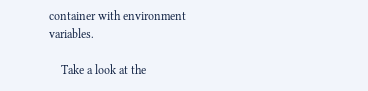container with environment variables.

    Take a look at the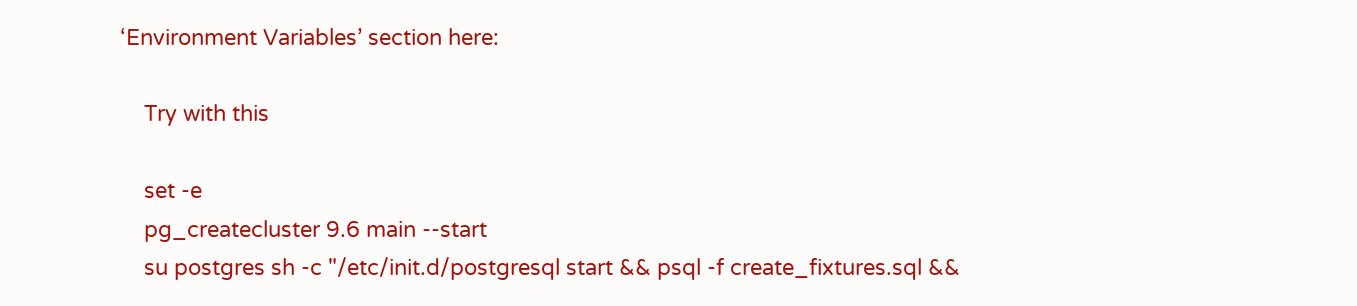‘Environment Variables’ section here:

    Try with this

    set -e
    pg_createcluster 9.6 main --start
    su postgres sh -c "/etc/init.d/postgresql start && psql -f create_fixtures.sql &&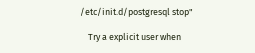/etc/init.d/postgresql stop"

    Try a explicit user when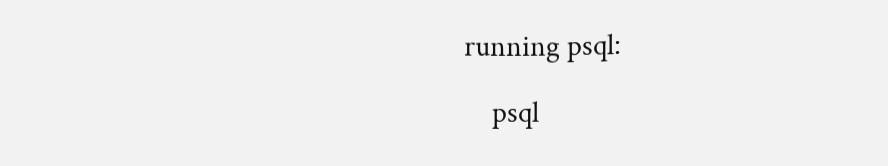running psql:

    psql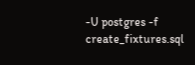-U postgres -f create_fixtures.sql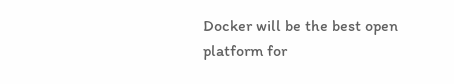Docker will be the best open platform for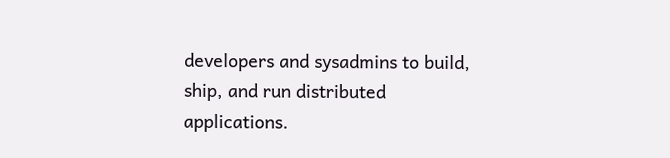developers and sysadmins to build, ship, and run distributed applications.